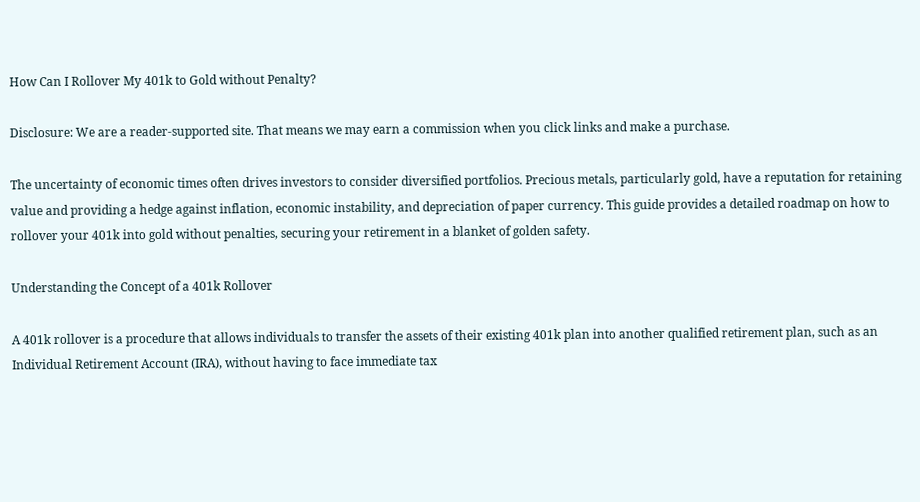How Can I Rollover My 401k to Gold without Penalty?

Disclosure: We are a reader-supported site. That means we may earn a commission when you click links and make a purchase.

The uncertainty of economic times often drives investors to consider diversified portfolios. Precious metals, particularly gold, have a reputation for retaining value and providing a hedge against inflation, economic instability, and depreciation of paper currency. This guide provides a detailed roadmap on how to rollover your 401k into gold without penalties, securing your retirement in a blanket of golden safety.

Understanding the Concept of a 401k Rollover

A 401k rollover is a procedure that allows individuals to transfer the assets of their existing 401k plan into another qualified retirement plan, such as an Individual Retirement Account (IRA), without having to face immediate tax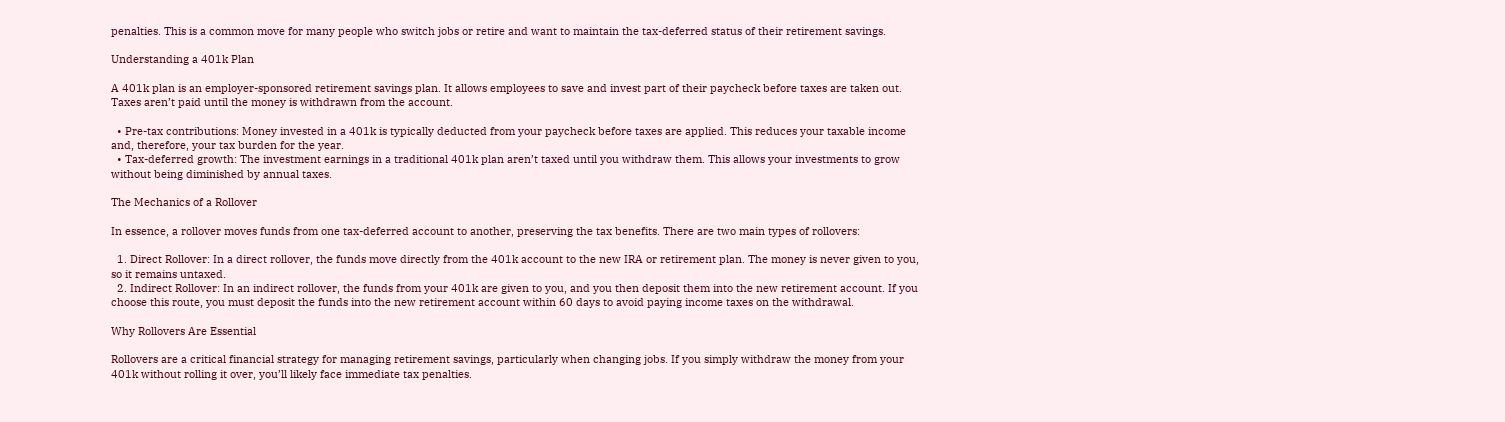penalties. This is a common move for many people who switch jobs or retire and want to maintain the tax-deferred status of their retirement savings.

Understanding a 401k Plan

A 401k plan is an employer-sponsored retirement savings plan. It allows employees to save and invest part of their paycheck before taxes are taken out. Taxes aren’t paid until the money is withdrawn from the account.

  • Pre-tax contributions: Money invested in a 401k is typically deducted from your paycheck before taxes are applied. This reduces your taxable income and, therefore, your tax burden for the year.
  • Tax-deferred growth: The investment earnings in a traditional 401k plan aren’t taxed until you withdraw them. This allows your investments to grow without being diminished by annual taxes.

The Mechanics of a Rollover

In essence, a rollover moves funds from one tax-deferred account to another, preserving the tax benefits. There are two main types of rollovers:

  1. Direct Rollover: In a direct rollover, the funds move directly from the 401k account to the new IRA or retirement plan. The money is never given to you, so it remains untaxed.
  2. Indirect Rollover: In an indirect rollover, the funds from your 401k are given to you, and you then deposit them into the new retirement account. If you choose this route, you must deposit the funds into the new retirement account within 60 days to avoid paying income taxes on the withdrawal.

Why Rollovers Are Essential

Rollovers are a critical financial strategy for managing retirement savings, particularly when changing jobs. If you simply withdraw the money from your 401k without rolling it over, you’ll likely face immediate tax penalties.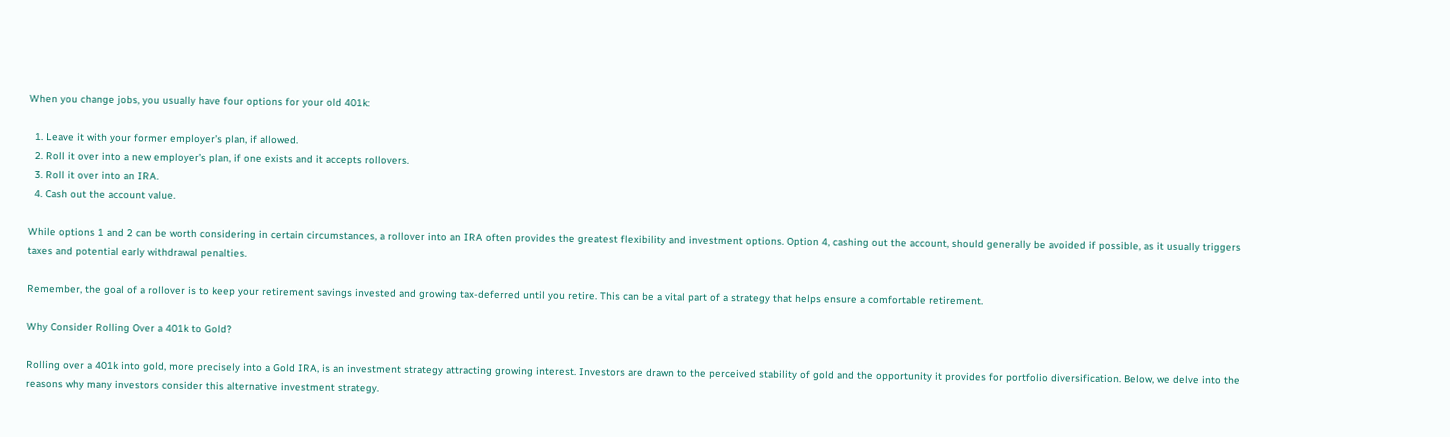When you change jobs, you usually have four options for your old 401k:

  1. Leave it with your former employer’s plan, if allowed.
  2. Roll it over into a new employer’s plan, if one exists and it accepts rollovers.
  3. Roll it over into an IRA.
  4. Cash out the account value.

While options 1 and 2 can be worth considering in certain circumstances, a rollover into an IRA often provides the greatest flexibility and investment options. Option 4, cashing out the account, should generally be avoided if possible, as it usually triggers taxes and potential early withdrawal penalties.

Remember, the goal of a rollover is to keep your retirement savings invested and growing tax-deferred until you retire. This can be a vital part of a strategy that helps ensure a comfortable retirement.

Why Consider Rolling Over a 401k to Gold?

Rolling over a 401k into gold, more precisely into a Gold IRA, is an investment strategy attracting growing interest. Investors are drawn to the perceived stability of gold and the opportunity it provides for portfolio diversification. Below, we delve into the reasons why many investors consider this alternative investment strategy.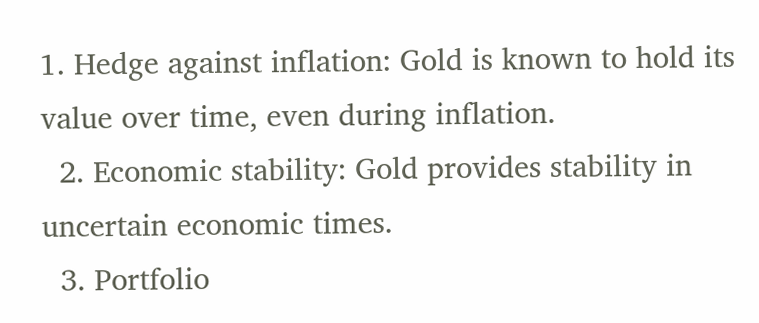1. Hedge against inflation: Gold is known to hold its value over time, even during inflation.
  2. Economic stability: Gold provides stability in uncertain economic times.
  3. Portfolio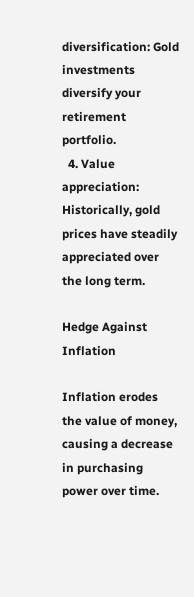diversification: Gold investments diversify your retirement portfolio.
  4. Value appreciation: Historically, gold prices have steadily appreciated over the long term.

Hedge Against Inflation

Inflation erodes the value of money, causing a decrease in purchasing power over time.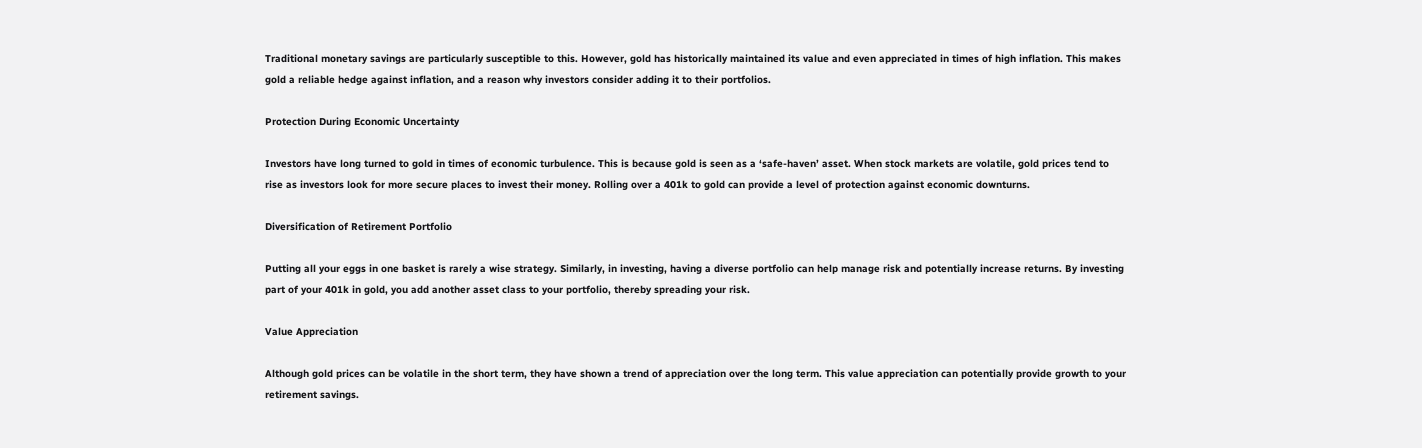Traditional monetary savings are particularly susceptible to this. However, gold has historically maintained its value and even appreciated in times of high inflation. This makes gold a reliable hedge against inflation, and a reason why investors consider adding it to their portfolios.

Protection During Economic Uncertainty

Investors have long turned to gold in times of economic turbulence. This is because gold is seen as a ‘safe-haven’ asset. When stock markets are volatile, gold prices tend to rise as investors look for more secure places to invest their money. Rolling over a 401k to gold can provide a level of protection against economic downturns.

Diversification of Retirement Portfolio

Putting all your eggs in one basket is rarely a wise strategy. Similarly, in investing, having a diverse portfolio can help manage risk and potentially increase returns. By investing part of your 401k in gold, you add another asset class to your portfolio, thereby spreading your risk.

Value Appreciation

Although gold prices can be volatile in the short term, they have shown a trend of appreciation over the long term. This value appreciation can potentially provide growth to your retirement savings.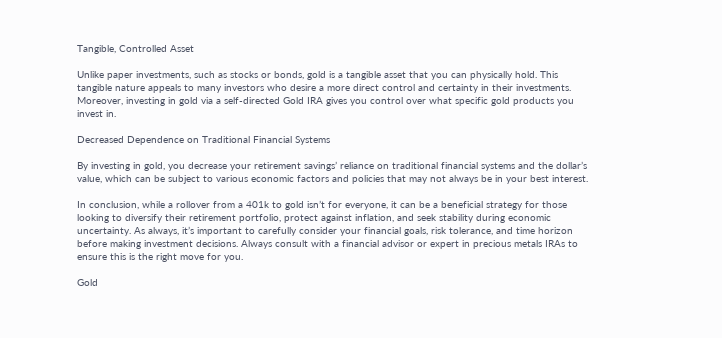Tangible, Controlled Asset

Unlike paper investments, such as stocks or bonds, gold is a tangible asset that you can physically hold. This tangible nature appeals to many investors who desire a more direct control and certainty in their investments. Moreover, investing in gold via a self-directed Gold IRA gives you control over what specific gold products you invest in.

Decreased Dependence on Traditional Financial Systems

By investing in gold, you decrease your retirement savings’ reliance on traditional financial systems and the dollar’s value, which can be subject to various economic factors and policies that may not always be in your best interest.

In conclusion, while a rollover from a 401k to gold isn’t for everyone, it can be a beneficial strategy for those looking to diversify their retirement portfolio, protect against inflation, and seek stability during economic uncertainty. As always, it’s important to carefully consider your financial goals, risk tolerance, and time horizon before making investment decisions. Always consult with a financial advisor or expert in precious metals IRAs to ensure this is the right move for you.

Gold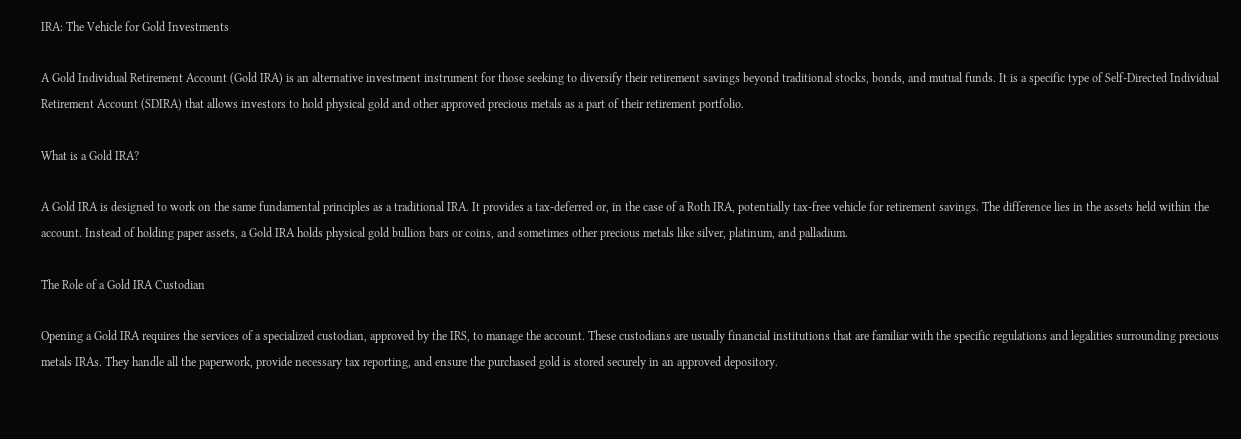IRA: The Vehicle for Gold Investments

A Gold Individual Retirement Account (Gold IRA) is an alternative investment instrument for those seeking to diversify their retirement savings beyond traditional stocks, bonds, and mutual funds. It is a specific type of Self-Directed Individual Retirement Account (SDIRA) that allows investors to hold physical gold and other approved precious metals as a part of their retirement portfolio.

What is a Gold IRA?

A Gold IRA is designed to work on the same fundamental principles as a traditional IRA. It provides a tax-deferred or, in the case of a Roth IRA, potentially tax-free vehicle for retirement savings. The difference lies in the assets held within the account. Instead of holding paper assets, a Gold IRA holds physical gold bullion bars or coins, and sometimes other precious metals like silver, platinum, and palladium.

The Role of a Gold IRA Custodian

Opening a Gold IRA requires the services of a specialized custodian, approved by the IRS, to manage the account. These custodians are usually financial institutions that are familiar with the specific regulations and legalities surrounding precious metals IRAs. They handle all the paperwork, provide necessary tax reporting, and ensure the purchased gold is stored securely in an approved depository.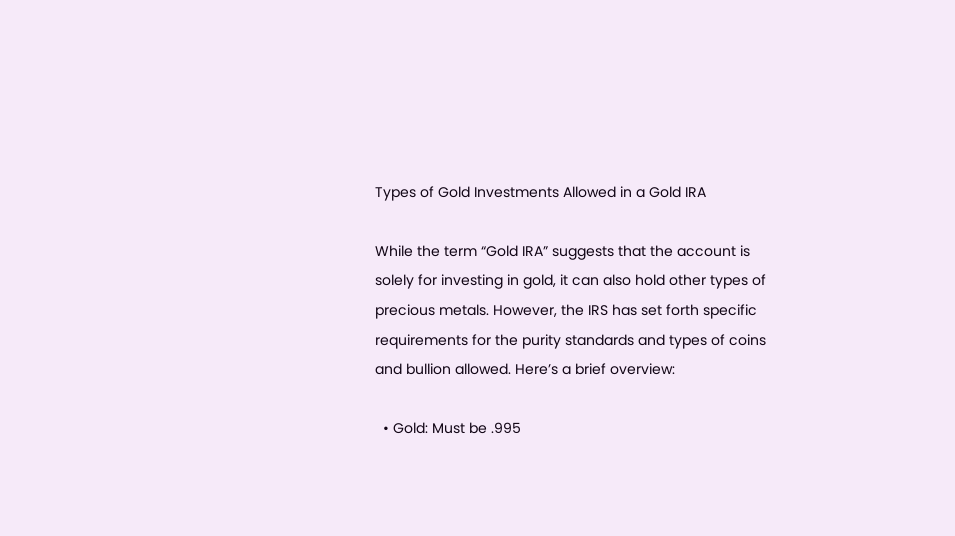Types of Gold Investments Allowed in a Gold IRA

While the term “Gold IRA” suggests that the account is solely for investing in gold, it can also hold other types of precious metals. However, the IRS has set forth specific requirements for the purity standards and types of coins and bullion allowed. Here’s a brief overview:

  • Gold: Must be .995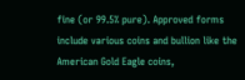fine (or 99.5% pure). Approved forms include various coins and bullion like the American Gold Eagle coins,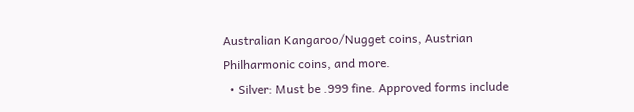Australian Kangaroo/Nugget coins, Austrian Philharmonic coins, and more.
  • Silver: Must be .999 fine. Approved forms include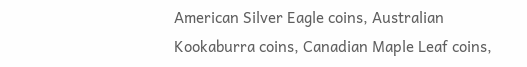American Silver Eagle coins, Australian Kookaburra coins, Canadian Maple Leaf coins,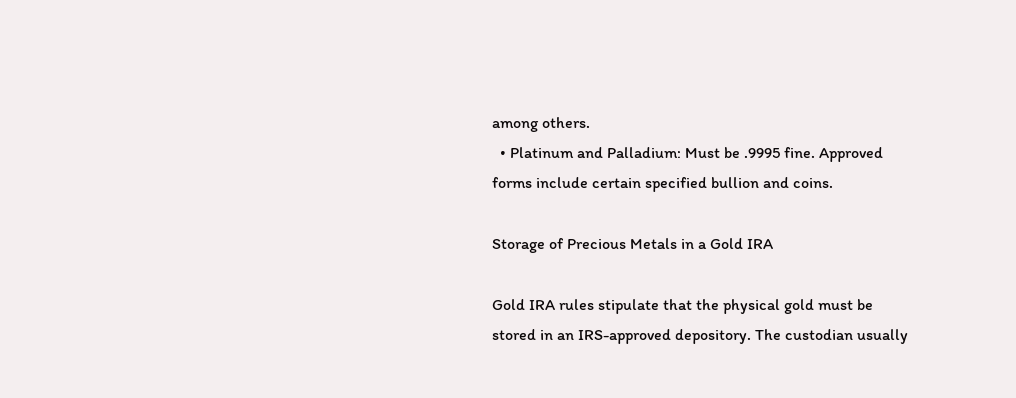among others.
  • Platinum and Palladium: Must be .9995 fine. Approved forms include certain specified bullion and coins.

Storage of Precious Metals in a Gold IRA

Gold IRA rules stipulate that the physical gold must be stored in an IRS-approved depository. The custodian usually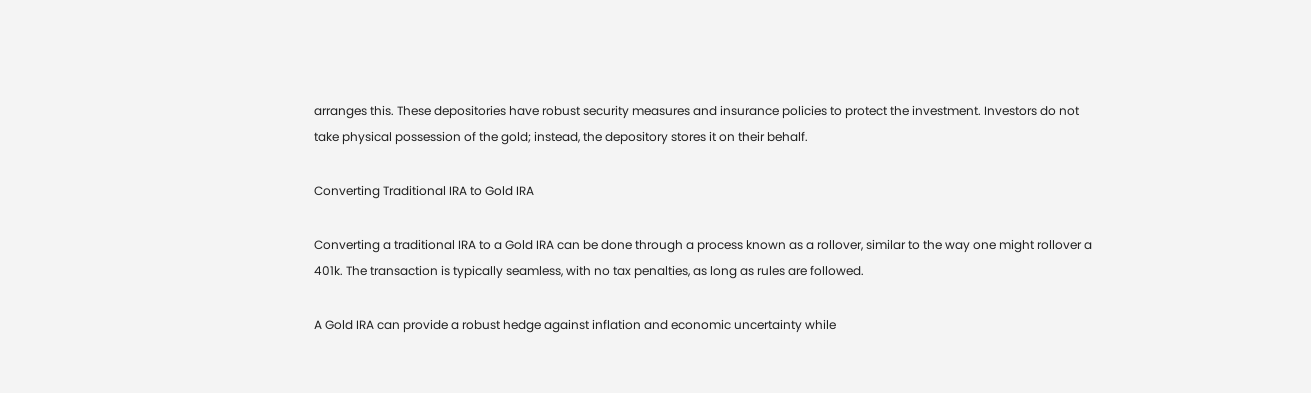arranges this. These depositories have robust security measures and insurance policies to protect the investment. Investors do not take physical possession of the gold; instead, the depository stores it on their behalf.

Converting Traditional IRA to Gold IRA

Converting a traditional IRA to a Gold IRA can be done through a process known as a rollover, similar to the way one might rollover a 401k. The transaction is typically seamless, with no tax penalties, as long as rules are followed.

A Gold IRA can provide a robust hedge against inflation and economic uncertainty while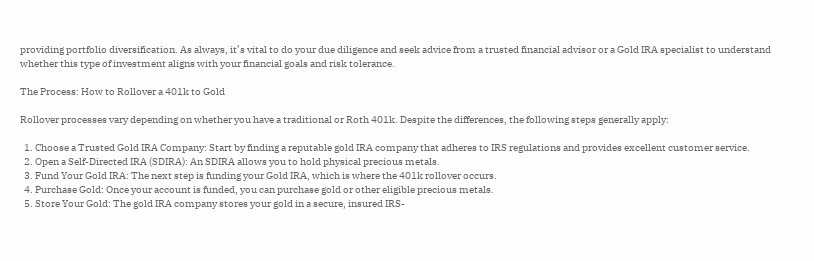providing portfolio diversification. As always, it’s vital to do your due diligence and seek advice from a trusted financial advisor or a Gold IRA specialist to understand whether this type of investment aligns with your financial goals and risk tolerance.

The Process: How to Rollover a 401k to Gold

Rollover processes vary depending on whether you have a traditional or Roth 401k. Despite the differences, the following steps generally apply:

  1. Choose a Trusted Gold IRA Company: Start by finding a reputable gold IRA company that adheres to IRS regulations and provides excellent customer service.
  2. Open a Self-Directed IRA (SDIRA): An SDIRA allows you to hold physical precious metals.
  3. Fund Your Gold IRA: The next step is funding your Gold IRA, which is where the 401k rollover occurs.
  4. Purchase Gold: Once your account is funded, you can purchase gold or other eligible precious metals.
  5. Store Your Gold: The gold IRA company stores your gold in a secure, insured IRS-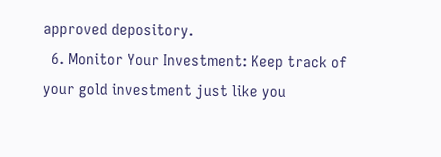approved depository.
  6. Monitor Your Investment: Keep track of your gold investment just like you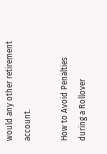would any other retirement account.

How to Avoid Penalties during a Rollover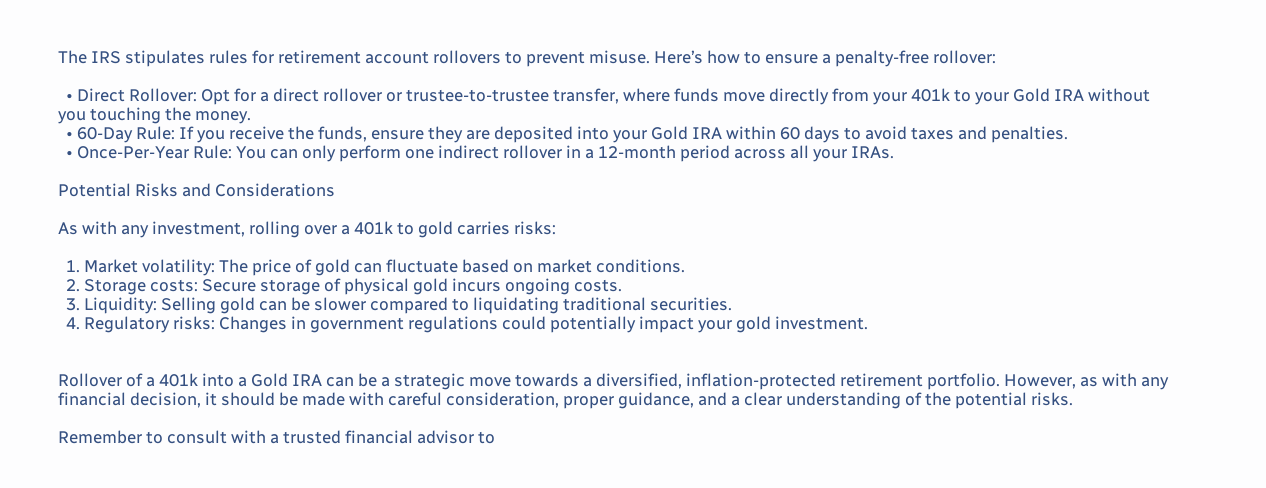The IRS stipulates rules for retirement account rollovers to prevent misuse. Here’s how to ensure a penalty-free rollover:

  • Direct Rollover: Opt for a direct rollover or trustee-to-trustee transfer, where funds move directly from your 401k to your Gold IRA without you touching the money.
  • 60-Day Rule: If you receive the funds, ensure they are deposited into your Gold IRA within 60 days to avoid taxes and penalties.
  • Once-Per-Year Rule: You can only perform one indirect rollover in a 12-month period across all your IRAs.

Potential Risks and Considerations

As with any investment, rolling over a 401k to gold carries risks:

  1. Market volatility: The price of gold can fluctuate based on market conditions.
  2. Storage costs: Secure storage of physical gold incurs ongoing costs.
  3. Liquidity: Selling gold can be slower compared to liquidating traditional securities.
  4. Regulatory risks: Changes in government regulations could potentially impact your gold investment.


Rollover of a 401k into a Gold IRA can be a strategic move towards a diversified, inflation-protected retirement portfolio. However, as with any financial decision, it should be made with careful consideration, proper guidance, and a clear understanding of the potential risks.

Remember to consult with a trusted financial advisor to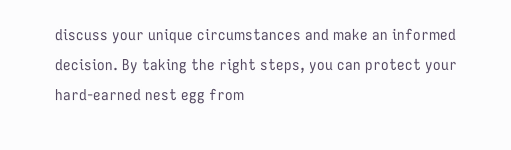discuss your unique circumstances and make an informed decision. By taking the right steps, you can protect your hard-earned nest egg from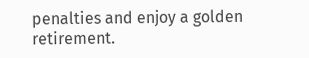penalties and enjoy a golden retirement.